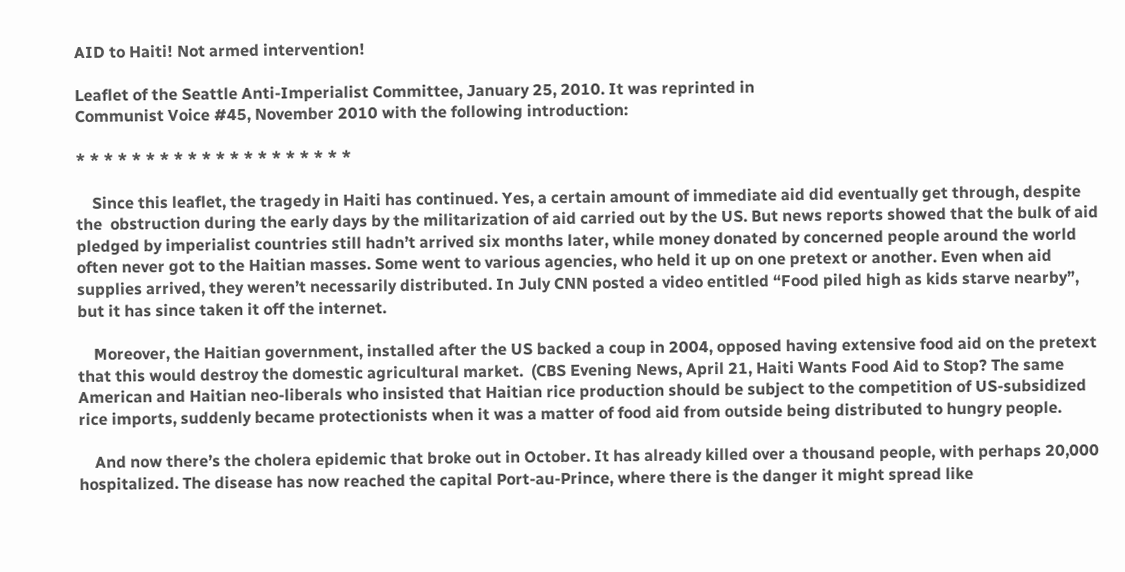AID to Haiti! Not armed intervention!

Leaflet of the Seattle Anti-Imperialist Committee, January 25, 2010. It was reprinted in
Communist Voice #45, November 2010 with the following introduction:

* * * * * * * * * * * * * * * * * * * *

    Since this leaflet, the tragedy in Haiti has continued. Yes, a certain amount of immediate aid did eventually get through, despite the  obstruction during the early days by the militarization of aid carried out by the US. But news reports showed that the bulk of aid pledged by imperialist countries still hadn’t arrived six months later, while money donated by concerned people around the world often never got to the Haitian masses. Some went to various agencies, who held it up on one pretext or another. Even when aid supplies arrived, they weren’t necessarily distributed. In July CNN posted a video entitled “Food piled high as kids starve nearby”, but it has since taken it off the internet.

    Moreover, the Haitian government, installed after the US backed a coup in 2004, opposed having extensive food aid on the pretext that this would destroy the domestic agricultural market.  (CBS Evening News, April 21, Haiti Wants Food Aid to Stop? The same American and Haitian neo-liberals who insisted that Haitian rice production should be subject to the competition of US-subsidized rice imports, suddenly became protectionists when it was a matter of food aid from outside being distributed to hungry people.

    And now there’s the cholera epidemic that broke out in October. It has already killed over a thousand people, with perhaps 20,000 hospitalized. The disease has now reached the capital Port-au-Prince, where there is the danger it might spread like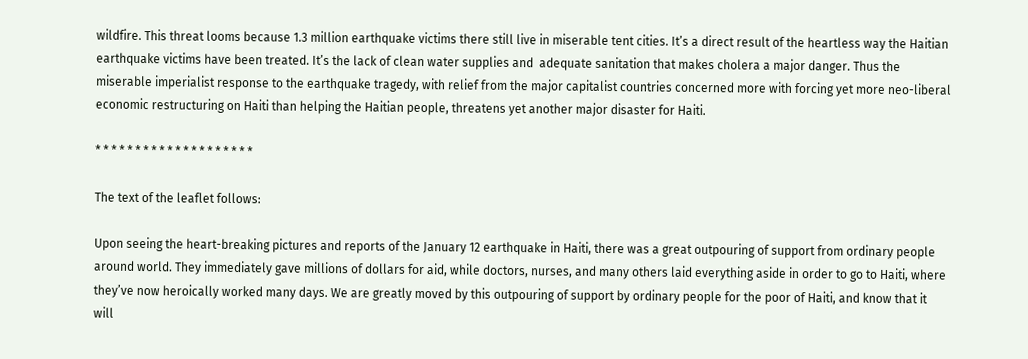wildfire. This threat looms because 1.3 million earthquake victims there still live in miserable tent cities. It’s a direct result of the heartless way the Haitian earthquake victims have been treated. It’s the lack of clean water supplies and  adequate sanitation that makes cholera a major danger. Thus the miserable imperialist response to the earthquake tragedy, with relief from the major capitalist countries concerned more with forcing yet more neo-liberal economic restructuring on Haiti than helping the Haitian people, threatens yet another major disaster for Haiti.

* * * * * * * * * * * * * * * * * * * *

The text of the leaflet follows:

Upon seeing the heart-breaking pictures and reports of the January 12 earthquake in Haiti, there was a great outpouring of support from ordinary people around world. They immediately gave millions of dollars for aid, while doctors, nurses, and many others laid everything aside in order to go to Haiti, where they’ve now heroically worked many days. We are greatly moved by this outpouring of support by ordinary people for the poor of Haiti, and know that it will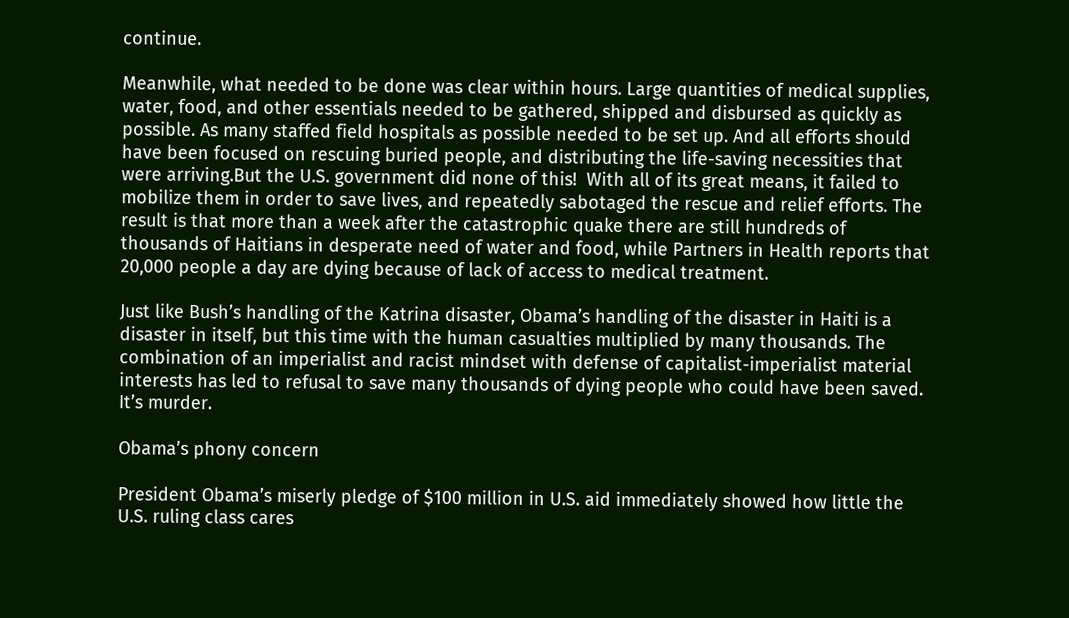continue.

Meanwhile, what needed to be done was clear within hours. Large quantities of medical supplies, water, food, and other essentials needed to be gathered, shipped and disbursed as quickly as possible. As many staffed field hospitals as possible needed to be set up. And all efforts should have been focused on rescuing buried people, and distributing the life-saving necessities that were arriving.But the U.S. government did none of this!  With all of its great means, it failed to mobilize them in order to save lives, and repeatedly sabotaged the rescue and relief efforts. The result is that more than a week after the catastrophic quake there are still hundreds of thousands of Haitians in desperate need of water and food, while Partners in Health reports that 20,000 people a day are dying because of lack of access to medical treatment.

Just like Bush’s handling of the Katrina disaster, Obama’s handling of the disaster in Haiti is a disaster in itself, but this time with the human casualties multiplied by many thousands. The combination of an imperialist and racist mindset with defense of capitalist-imperialist material interests has led to refusal to save many thousands of dying people who could have been saved. It’s murder.

Obama’s phony concern

President Obama’s miserly pledge of $100 million in U.S. aid immediately showed how little the U.S. ruling class cares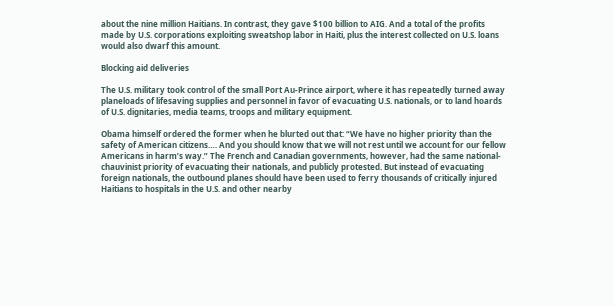about the nine million Haitians. In contrast, they gave $100 billion to AIG. And a total of the profits made by U.S. corporations exploiting sweatshop labor in Haiti, plus the interest collected on U.S. loans would also dwarf this amount.

Blocking aid deliveries

The U.S. military took control of the small Port Au-Prince airport, where it has repeatedly turned away planeloads of lifesaving supplies and personnel in favor of evacuating U.S. nationals, or to land hoards of U.S. dignitaries, media teams, troops and military equipment.

Obama himself ordered the former when he blurted out that: “We have no higher priority than the safety of American citizens…. And you should know that we will not rest until we account for our fellow Americans in harm’s way.” The French and Canadian governments, however, had the same national-chauvinist priority of evacuating their nationals, and publicly protested. But instead of evacuating foreign nationals, the outbound planes should have been used to ferry thousands of critically injured Haitians to hospitals in the U.S. and other nearby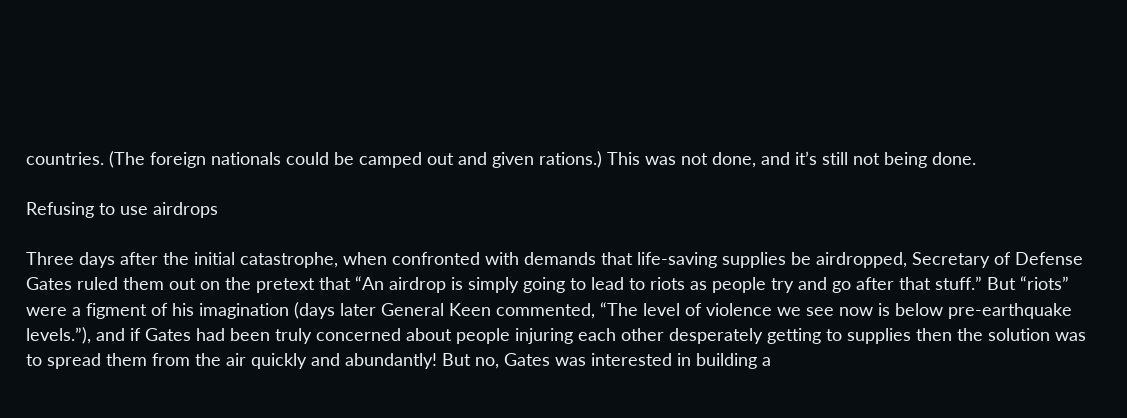countries. (The foreign nationals could be camped out and given rations.) This was not done, and it’s still not being done.

Refusing to use airdrops

Three days after the initial catastrophe, when confronted with demands that life-saving supplies be airdropped, Secretary of Defense Gates ruled them out on the pretext that “An airdrop is simply going to lead to riots as people try and go after that stuff.” But “riots” were a figment of his imagination (days later General Keen commented, “The level of violence we see now is below pre-earthquake levels.”), and if Gates had been truly concerned about people injuring each other desperately getting to supplies then the solution was to spread them from the air quickly and abundantly! But no, Gates was interested in building a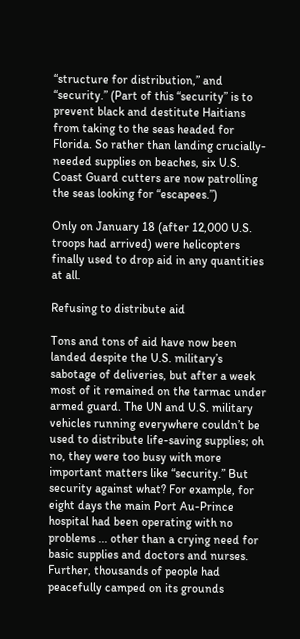“structure for distribution,” and “security.” (Part of this “security” is to prevent black and destitute Haitians from taking to the seas headed for Florida. So rather than landing crucially-needed supplies on beaches, six U.S. Coast Guard cutters are now patrolling the seas looking for “escapees.”)

Only on January 18 (after 12,000 U.S. troops had arrived) were helicopters finally used to drop aid in any quantities at all.

Refusing to distribute aid

Tons and tons of aid have now been landed despite the U.S. military’s sabotage of deliveries, but after a week most of it remained on the tarmac under armed guard. The UN and U.S. military vehicles running everywhere couldn’t be used to distribute life-saving supplies; oh no, they were too busy with more important matters like “security.” But security against what? For example, for eight days the main Port Au-Prince hospital had been operating with no problems ... other than a crying need for basic supplies and doctors and nurses. Further, thousands of people had peacefully camped on its grounds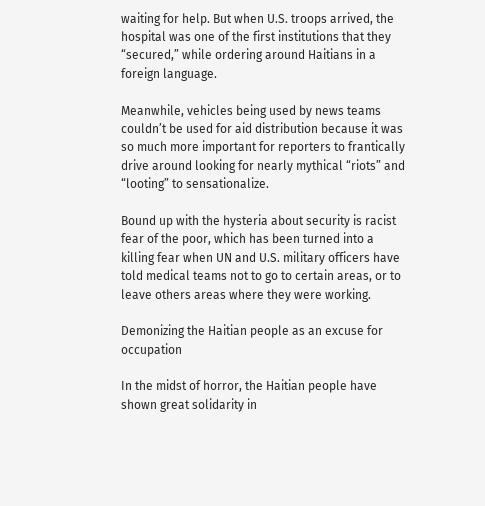waiting for help. But when U.S. troops arrived, the hospital was one of the first institutions that they “secured,” while ordering around Haitians in a foreign language.

Meanwhile, vehicles being used by news teams couldn’t be used for aid distribution because it was so much more important for reporters to frantically drive around looking for nearly mythical “riots” and “looting” to sensationalize.

Bound up with the hysteria about security is racist fear of the poor, which has been turned into a killing fear when UN and U.S. military officers have told medical teams not to go to certain areas, or to leave others areas where they were working.

Demonizing the Haitian people as an excuse for occupation

In the midst of horror, the Haitian people have shown great solidarity in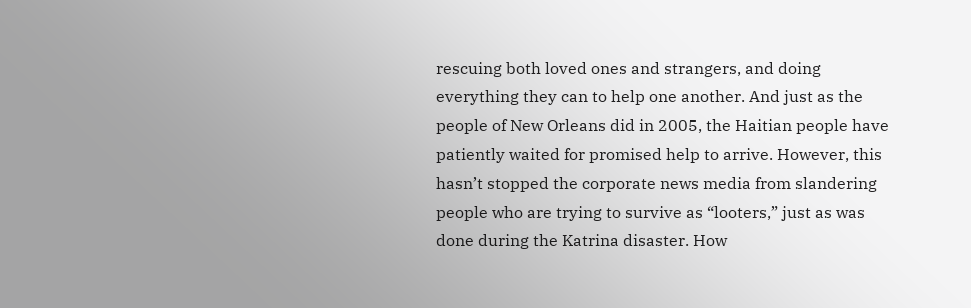rescuing both loved ones and strangers, and doing everything they can to help one another. And just as the people of New Orleans did in 2005, the Haitian people have patiently waited for promised help to arrive. However, this hasn’t stopped the corporate news media from slandering people who are trying to survive as “looters,” just as was done during the Katrina disaster. How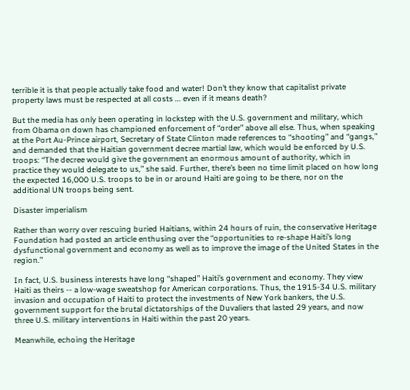terrible it is that people actually take food and water! Don’t they know that capitalist private property laws must be respected at all costs ... even if it means death?

But the media has only been operating in lockstep with the U.S. government and military, which from Obama on down has championed enforcement of “order” above all else. Thus, when speaking at the Port Au-Prince airport, Secretary of State Clinton made references to “shooting” and “gangs,” and demanded that the Haitian government decree martial law, which would be enforced by U.S. troops: “The decree would give the government an enormous amount of authority, which in practice they would delegate to us,” she said. Further, there’s been no time limit placed on how long the expected 16,000 U.S. troops to be in or around Haiti are going to be there, nor on the additional UN troops being sent.

Disaster imperialism

Rather than worry over rescuing buried Haitians, within 24 hours of ruin, the conservative Heritage Foundation had posted an article enthusing over the “opportunities to re-shape Haiti’s long dysfunctional government and economy as well as to improve the image of the United States in the region.”

In fact, U.S. business interests have long “shaped” Haiti’s government and economy. They view Haiti as theirs -- a low-wage sweatshop for American corporations. Thus, the 1915-34 U.S. military invasion and occupation of Haiti to protect the investments of New York bankers, the U.S. government support for the brutal dictatorships of the Duvaliers that lasted 29 years, and now three U.S. military interventions in Haiti within the past 20 years.

Meanwhile, echoing the Heritage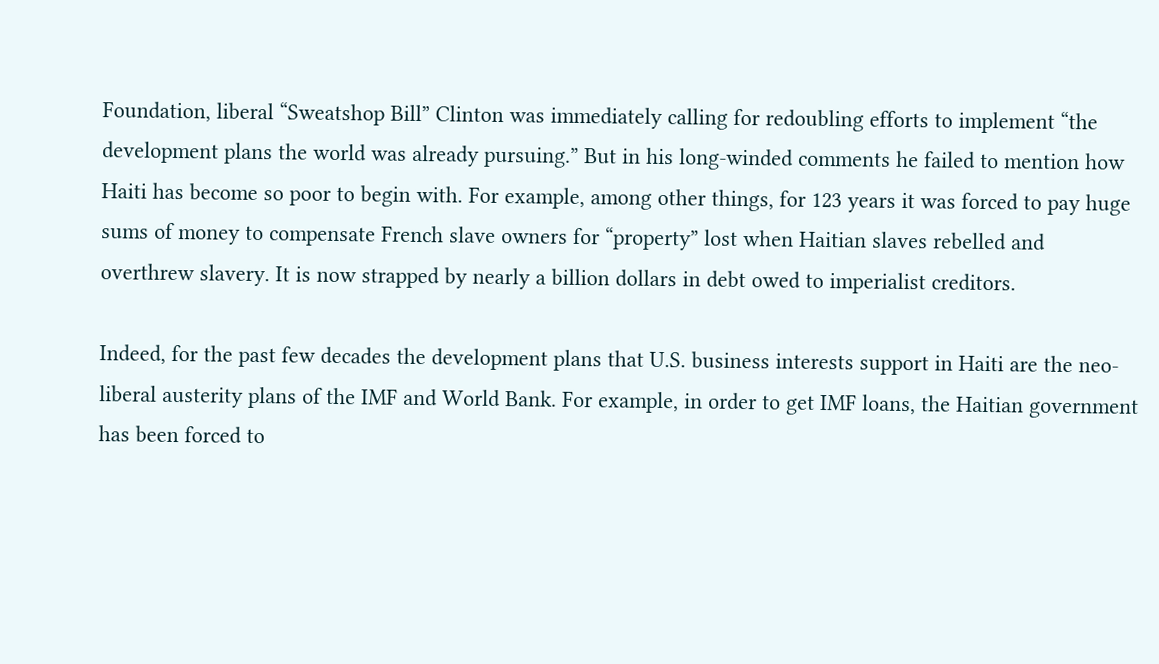Foundation, liberal “Sweatshop Bill” Clinton was immediately calling for redoubling efforts to implement “the development plans the world was already pursuing.” But in his long-winded comments he failed to mention how Haiti has become so poor to begin with. For example, among other things, for 123 years it was forced to pay huge sums of money to compensate French slave owners for “property” lost when Haitian slaves rebelled and overthrew slavery. It is now strapped by nearly a billion dollars in debt owed to imperialist creditors.

Indeed, for the past few decades the development plans that U.S. business interests support in Haiti are the neo-liberal austerity plans of the IMF and World Bank. For example, in order to get IMF loans, the Haitian government has been forced to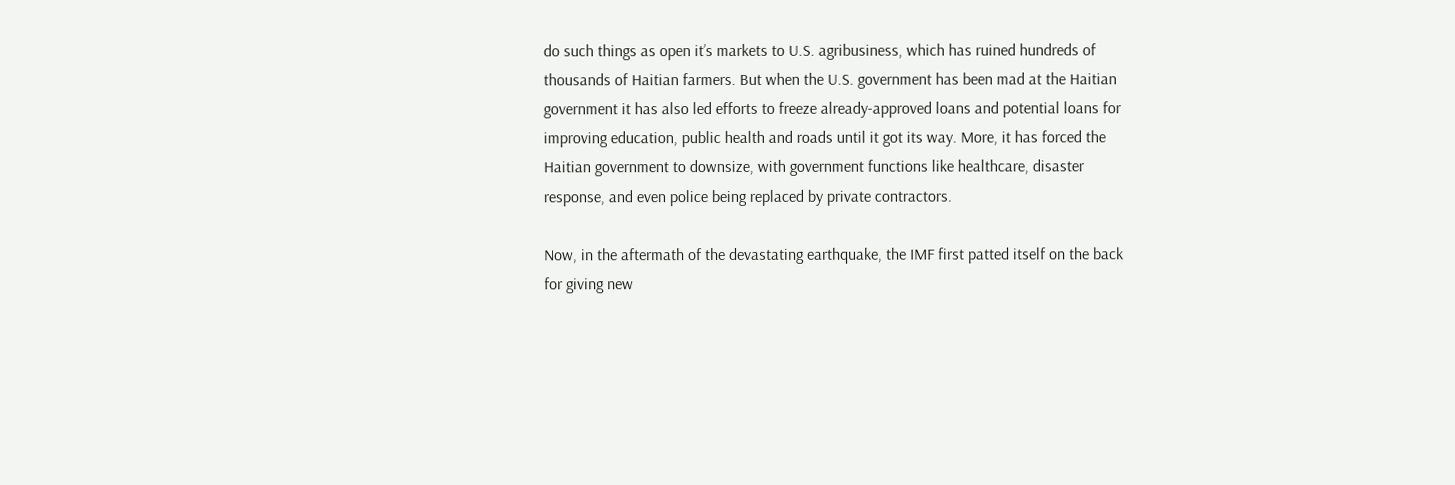do such things as open it’s markets to U.S. agribusiness, which has ruined hundreds of thousands of Haitian farmers. But when the U.S. government has been mad at the Haitian government it has also led efforts to freeze already-approved loans and potential loans for improving education, public health and roads until it got its way. More, it has forced the Haitian government to downsize, with government functions like healthcare, disaster response, and even police being replaced by private contractors.

Now, in the aftermath of the devastating earthquake, the IMF first patted itself on the back for giving new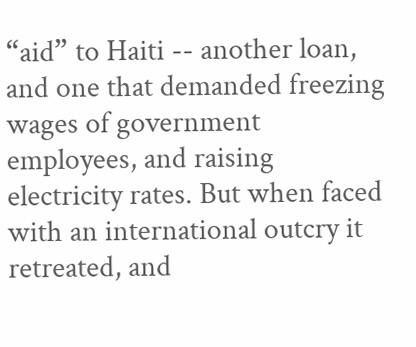“aid” to Haiti -- another loan, and one that demanded freezing wages of government employees, and raising electricity rates. But when faced with an international outcry it retreated, and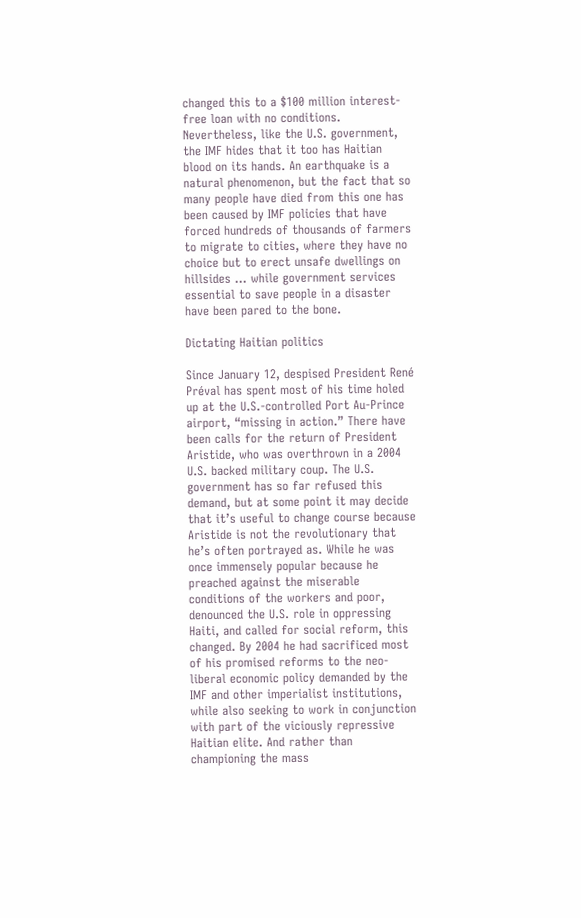changed this to a $100 million interest-free loan with no conditions. Nevertheless, like the U.S. government, the IMF hides that it too has Haitian blood on its hands. An earthquake is a natural phenomenon, but the fact that so many people have died from this one has been caused by IMF policies that have forced hundreds of thousands of farmers to migrate to cities, where they have no choice but to erect unsafe dwellings on hillsides ... while government services essential to save people in a disaster have been pared to the bone.

Dictating Haitian politics

Since January 12, despised President René Préval has spent most of his time holed up at the U.S.-controlled Port Au-Prince airport, “missing in action.” There have been calls for the return of President Aristide, who was overthrown in a 2004 U.S. backed military coup. The U.S. government has so far refused this demand, but at some point it may decide that it’s useful to change course because Aristide is not the revolutionary that he’s often portrayed as. While he was once immensely popular because he preached against the miserable conditions of the workers and poor, denounced the U.S. role in oppressing Haiti, and called for social reform, this changed. By 2004 he had sacrificed most of his promised reforms to the neo-liberal economic policy demanded by the IMF and other imperialist institutions, while also seeking to work in conjunction with part of the viciously repressive Haitian elite. And rather than championing the mass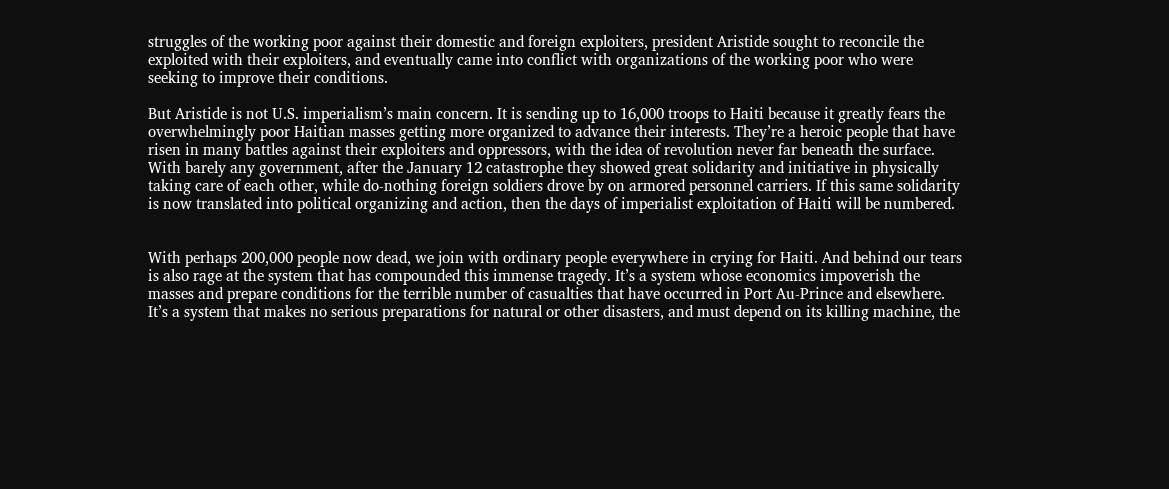struggles of the working poor against their domestic and foreign exploiters, president Aristide sought to reconcile the exploited with their exploiters, and eventually came into conflict with organizations of the working poor who were seeking to improve their conditions.

But Aristide is not U.S. imperialism’s main concern. It is sending up to 16,000 troops to Haiti because it greatly fears the overwhelmingly poor Haitian masses getting more organized to advance their interests. They’re a heroic people that have risen in many battles against their exploiters and oppressors, with the idea of revolution never far beneath the surface. With barely any government, after the January 12 catastrophe they showed great solidarity and initiative in physically taking care of each other, while do-nothing foreign soldiers drove by on armored personnel carriers. If this same solidarity is now translated into political organizing and action, then the days of imperialist exploitation of Haiti will be numbered.


With perhaps 200,000 people now dead, we join with ordinary people everywhere in crying for Haiti. And behind our tears is also rage at the system that has compounded this immense tragedy. It’s a system whose economics impoverish the masses and prepare conditions for the terrible number of casualties that have occurred in Port Au-Prince and elsewhere. It’s a system that makes no serious preparations for natural or other disasters, and must depend on its killing machine, the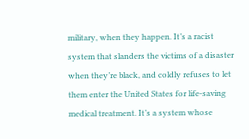military, when they happen. It’s a racist system that slanders the victims of a disaster when they’re black, and coldly refuses to let them enter the United States for life-saving medical treatment. It’s a system whose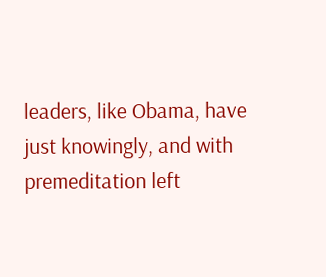leaders, like Obama, have just knowingly, and with premeditation left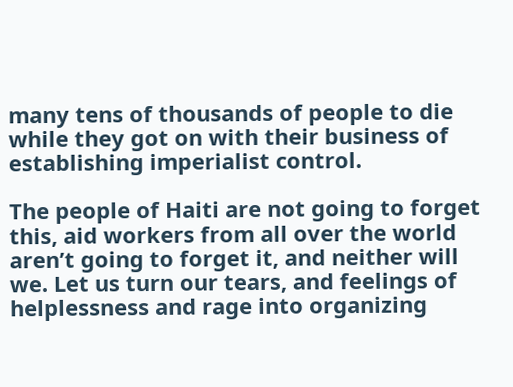many tens of thousands of people to die while they got on with their business of establishing imperialist control.

The people of Haiti are not going to forget this, aid workers from all over the world aren’t going to forget it, and neither will we. Let us turn our tears, and feelings of helplessness and rage into organizing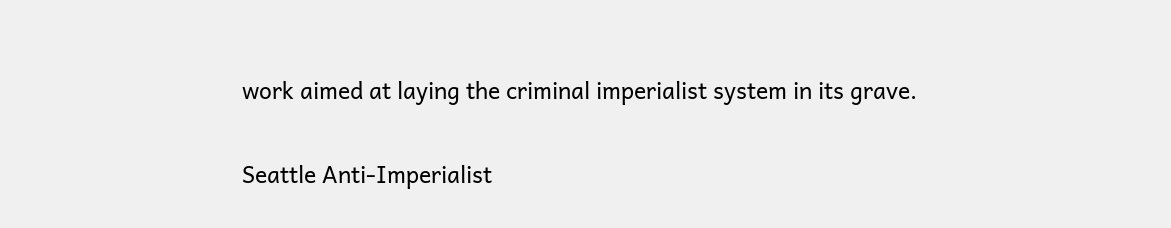work aimed at laying the criminal imperialist system in its grave.

Seattle Anti-Imperialist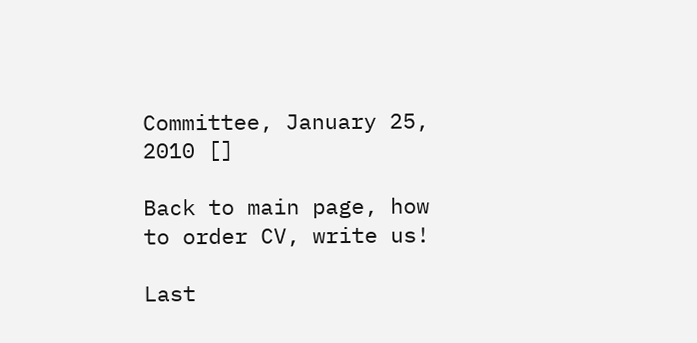Committee, January 25, 2010 []

Back to main page, how to order CV, write us!

Last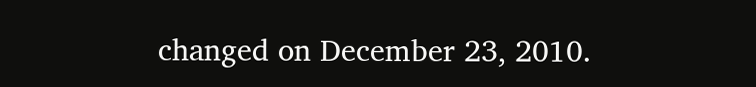changed on December 23, 2010.